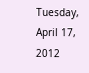Tuesday, April 17, 2012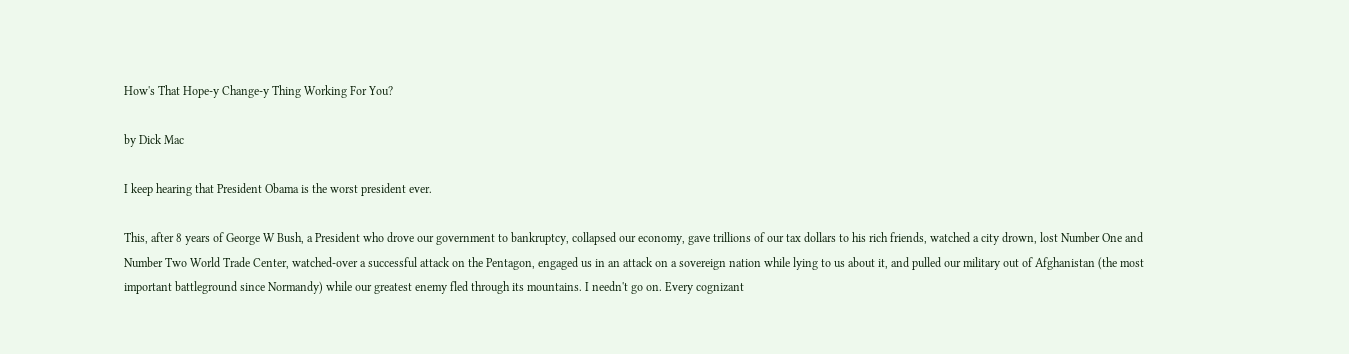How's That Hope-y Change-y Thing Working For You?

by Dick Mac

I keep hearing that President Obama is the worst president ever.

This, after 8 years of George W Bush, a President who drove our government to bankruptcy, collapsed our economy, gave trillions of our tax dollars to his rich friends, watched a city drown, lost Number One and Number Two World Trade Center, watched-over a successful attack on the Pentagon, engaged us in an attack on a sovereign nation while lying to us about it, and pulled our military out of Afghanistan (the most important battleground since Normandy) while our greatest enemy fled through its mountains. I needn't go on. Every cognizant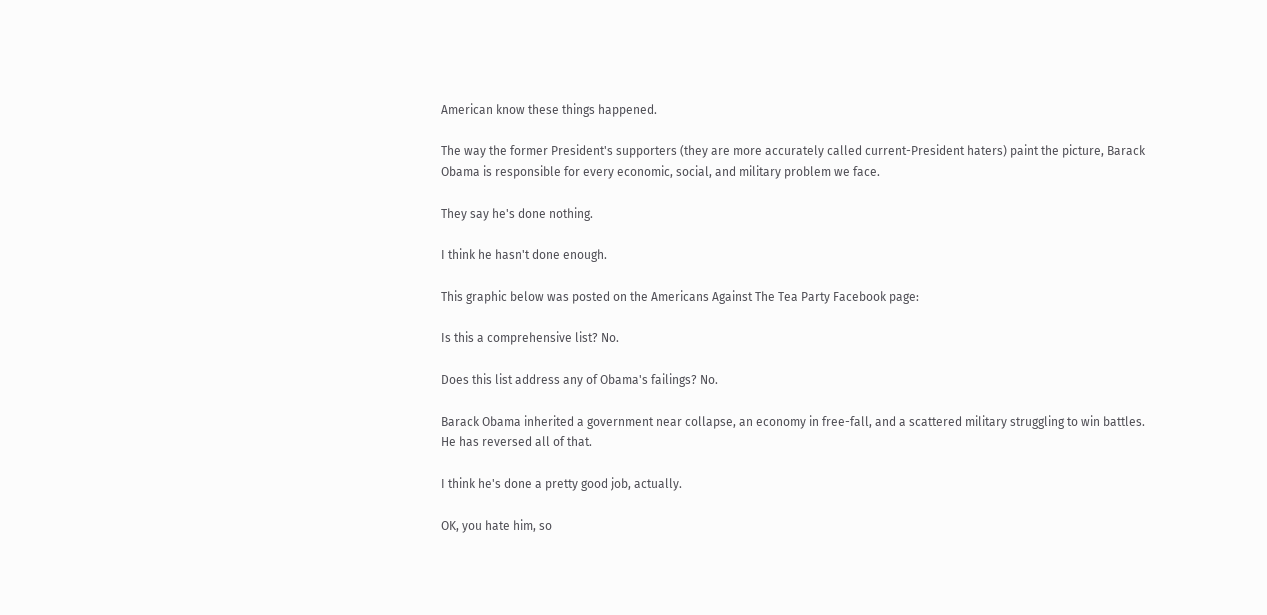American know these things happened.

The way the former President's supporters (they are more accurately called current-President haters) paint the picture, Barack Obama is responsible for every economic, social, and military problem we face.

They say he's done nothing.

I think he hasn't done enough.

This graphic below was posted on the Americans Against The Tea Party Facebook page:

Is this a comprehensive list? No.

Does this list address any of Obama's failings? No.

Barack Obama inherited a government near collapse, an economy in free-fall, and a scattered military struggling to win battles. He has reversed all of that.

I think he's done a pretty good job, actually.

OK, you hate him, so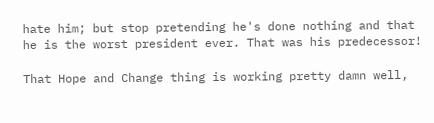hate him; but stop pretending he's done nothing and that he is the worst president ever. That was his predecessor!

That Hope and Change thing is working pretty damn well,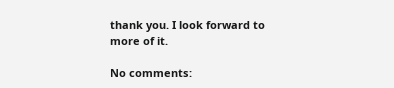thank you. I look forward to more of it.

No comments: